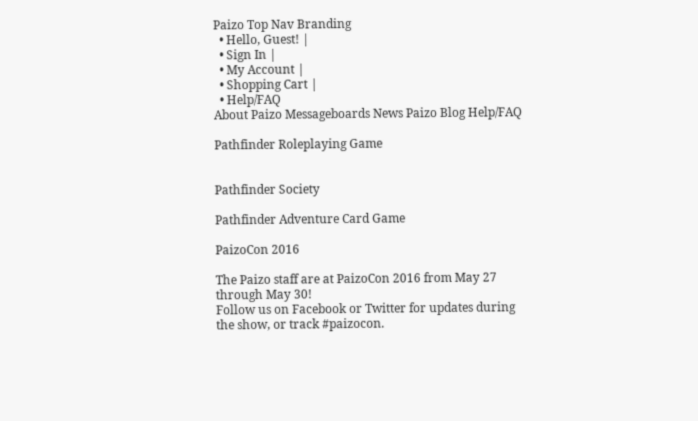Paizo Top Nav Branding
  • Hello, Guest! |
  • Sign In |
  • My Account |
  • Shopping Cart |
  • Help/FAQ
About Paizo Messageboards News Paizo Blog Help/FAQ

Pathfinder Roleplaying Game


Pathfinder Society

Pathfinder Adventure Card Game

PaizoCon 2016

The Paizo staff are at PaizoCon 2016 from May 27 through May 30!
Follow us on Facebook or Twitter for updates during the show, or track #paizocon.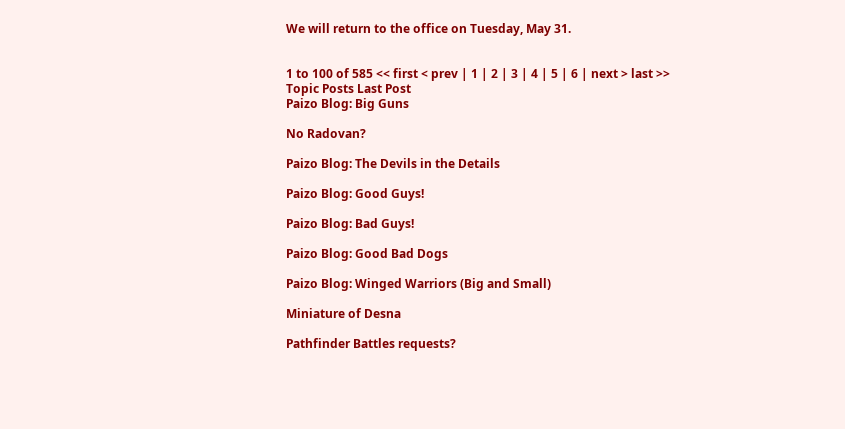We will return to the office on Tuesday, May 31.


1 to 100 of 585 << first < prev | 1 | 2 | 3 | 4 | 5 | 6 | next > last >>
Topic Posts Last Post
Paizo Blog: Big Guns

No Radovan?

Paizo Blog: The Devils in the Details

Paizo Blog: Good Guys!

Paizo Blog: Bad Guys!

Paizo Blog: Good Bad Dogs

Paizo Blog: Winged Warriors (Big and Small)

Miniature of Desna

Pathfinder Battles requests?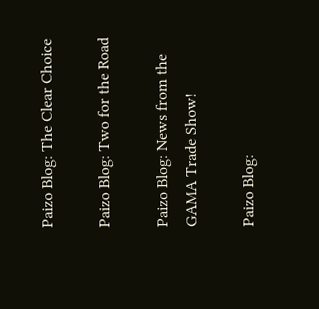Paizo Blog: The Clear Choice

Paizo Blog: Two for the Road

Paizo Blog: News from the GAMA Trade Show!

Paizo Blog: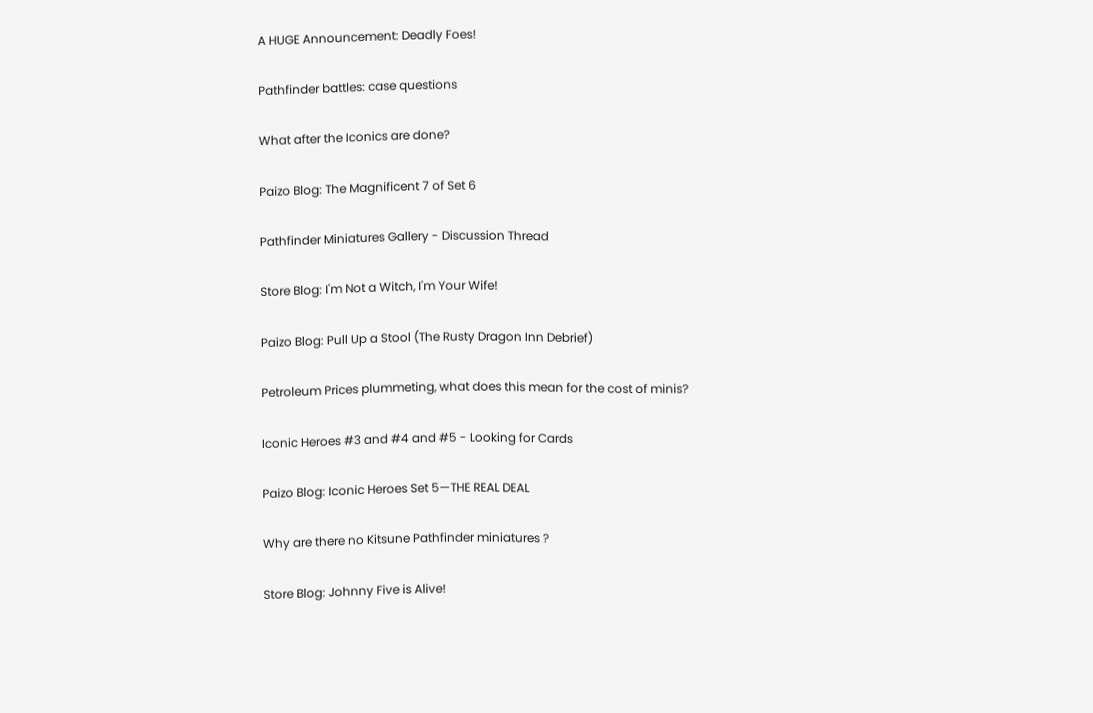A HUGE Announcement: Deadly Foes!

Pathfinder battles: case questions

What after the Iconics are done?

Paizo Blog: The Magnificent 7 of Set 6

Pathfinder Miniatures Gallery - Discussion Thread

Store Blog: I'm Not a Witch, I'm Your Wife!

Paizo Blog: Pull Up a Stool (The Rusty Dragon Inn Debrief)

Petroleum Prices plummeting, what does this mean for the cost of minis?

Iconic Heroes #3 and #4 and #5 - Looking for Cards

Paizo Blog: Iconic Heroes Set 5—THE REAL DEAL

Why are there no Kitsune Pathfinder miniatures ?

Store Blog: Johnny Five is Alive!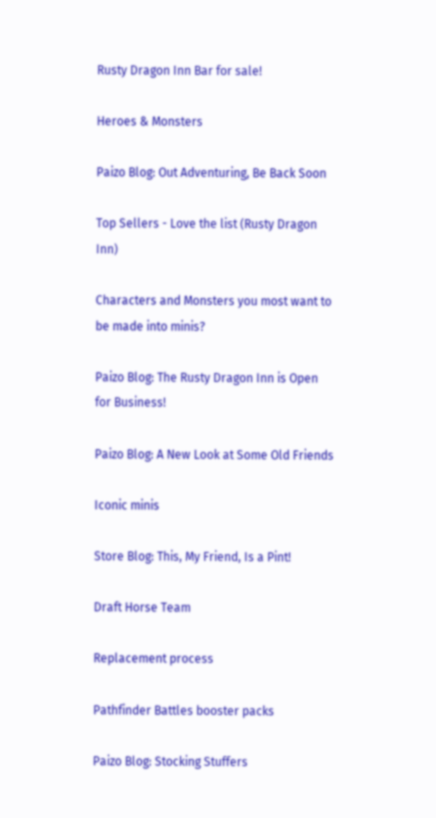Rusty Dragon Inn Bar for sale!

Heroes & Monsters

Paizo Blog: Out Adventuring, Be Back Soon

Top Sellers - Love the list (Rusty Dragon Inn)

Characters and Monsters you most want to be made into minis?

Paizo Blog: The Rusty Dragon Inn is Open for Business!

Paizo Blog: A New Look at Some Old Friends

Iconic minis

Store Blog: This, My Friend, Is a Pint!

Draft Horse Team

Replacement process

Pathfinder Battles booster packs

Paizo Blog: Stocking Stuffers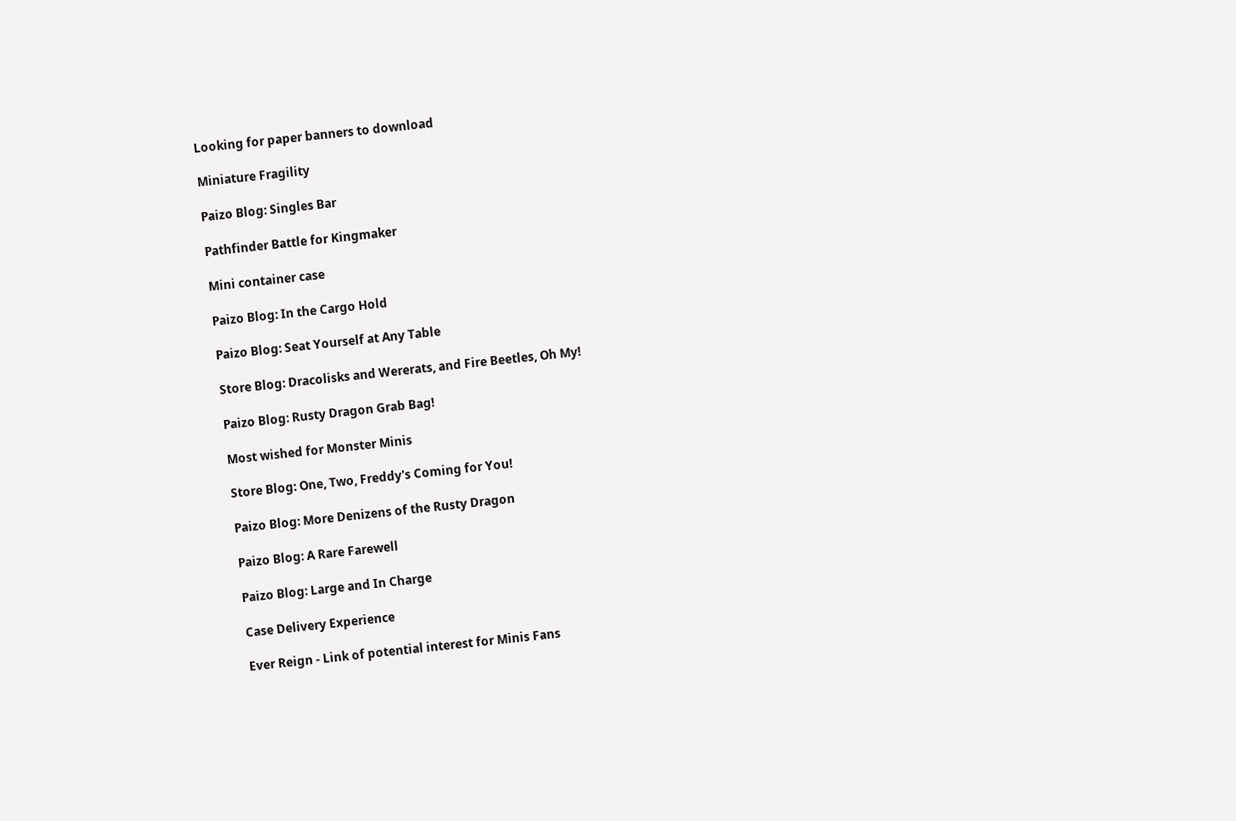Looking for paper banners to download

Miniature Fragility

Paizo Blog: Singles Bar

Pathfinder Battle for Kingmaker

Mini container case

Paizo Blog: In the Cargo Hold

Paizo Blog: Seat Yourself at Any Table

Store Blog: Dracolisks and Wererats, and Fire Beetles, Oh My!

Paizo Blog: Rusty Dragon Grab Bag!

Most wished for Monster Minis

Store Blog: One, Two, Freddy's Coming for You!

Paizo Blog: More Denizens of the Rusty Dragon

Paizo Blog: A Rare Farewell

Paizo Blog: Large and In Charge

Case Delivery Experience

Ever Reign - Link of potential interest for Minis Fans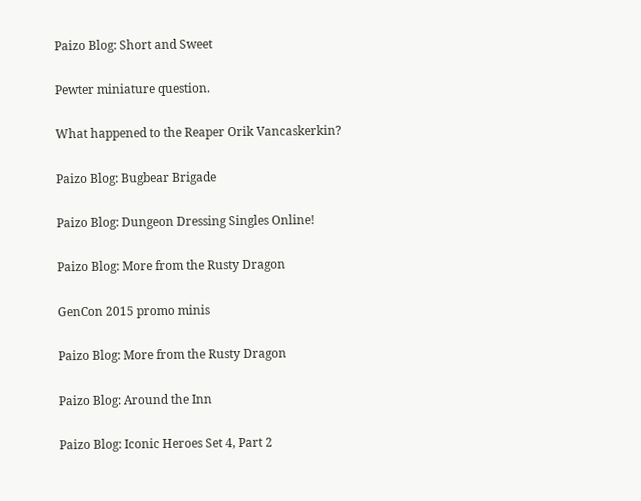Paizo Blog: Short and Sweet

Pewter miniature question.

What happened to the Reaper Orik Vancaskerkin?

Paizo Blog: Bugbear Brigade

Paizo Blog: Dungeon Dressing Singles Online!

Paizo Blog: More from the Rusty Dragon

GenCon 2015 promo minis

Paizo Blog: More from the Rusty Dragon

Paizo Blog: Around the Inn

Paizo Blog: Iconic Heroes Set 4, Part 2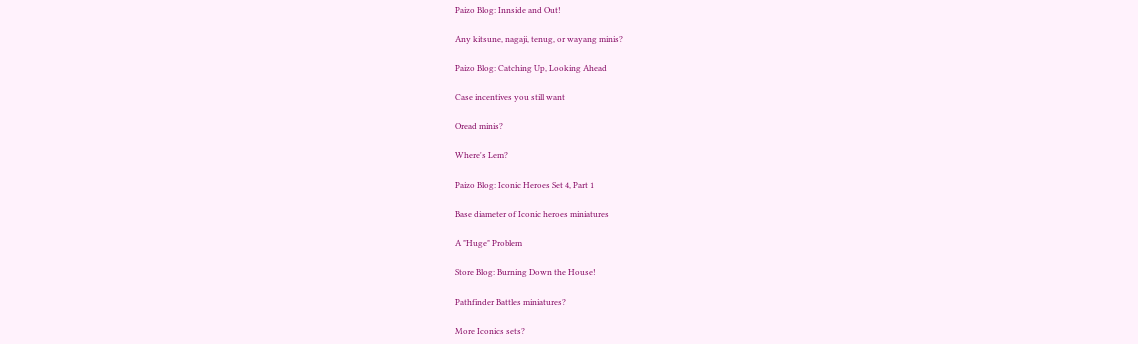Paizo Blog: Innside and Out!

Any kitsune, nagaji, tenug, or wayang minis?

Paizo Blog: Catching Up, Looking Ahead

Case incentives you still want

Oread minis?

Where's Lem?

Paizo Blog: Iconic Heroes Set 4, Part 1

Base diameter of Iconic heroes miniatures

A "Huge" Problem

Store Blog: Burning Down the House!

Pathfinder Battles miniatures?

More Iconics sets?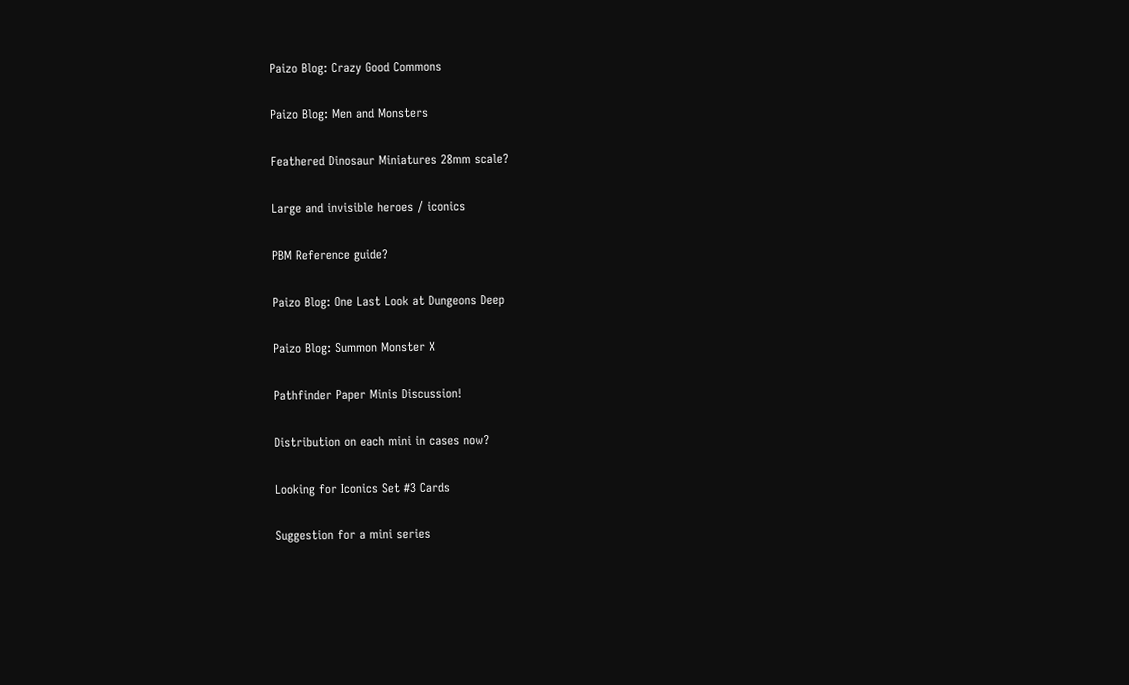Paizo Blog: Crazy Good Commons

Paizo Blog: Men and Monsters

Feathered Dinosaur Miniatures 28mm scale?

Large and invisible heroes / iconics

PBM Reference guide?

Paizo Blog: One Last Look at Dungeons Deep

Paizo Blog: Summon Monster X

Pathfinder Paper Minis Discussion!

Distribution on each mini in cases now?

Looking for Iconics Set #3 Cards

Suggestion for a mini series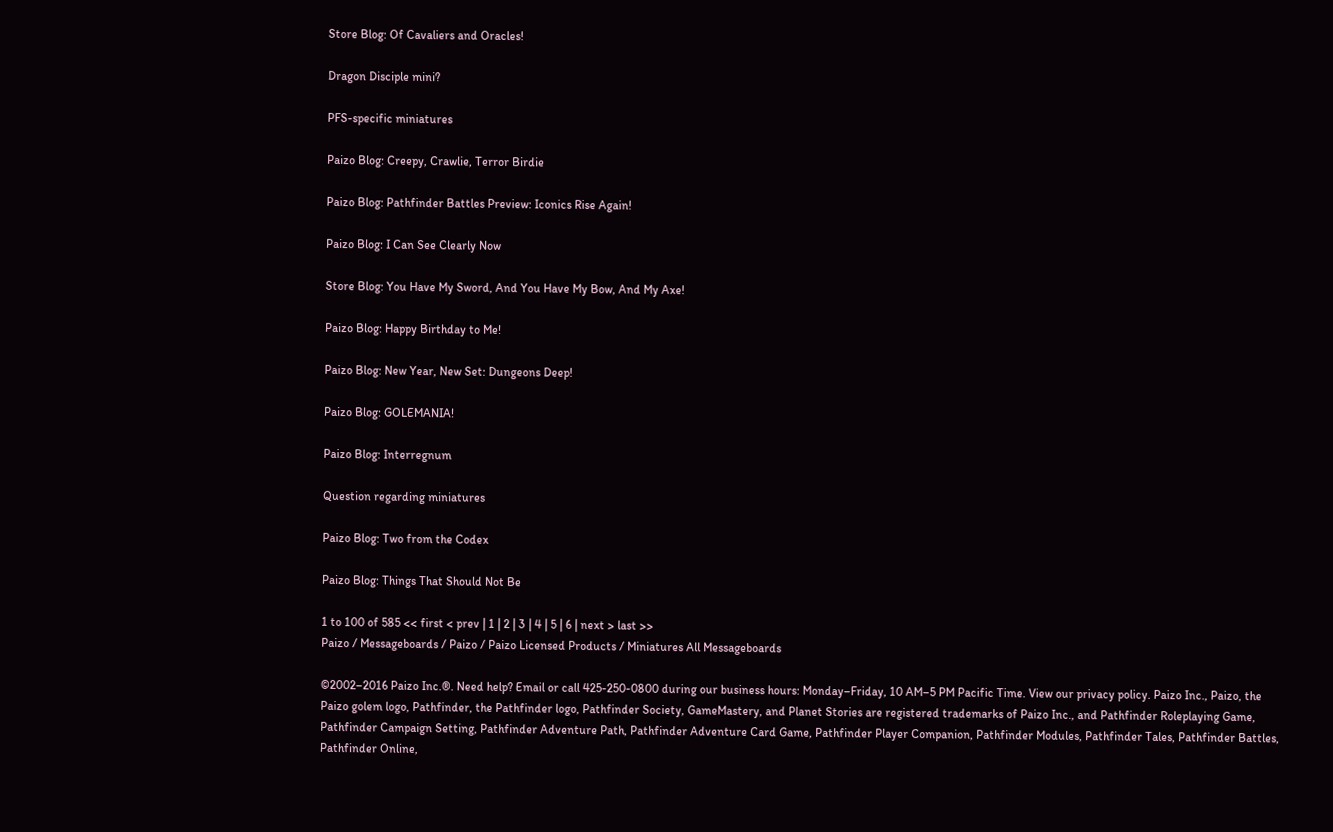Store Blog: Of Cavaliers and Oracles!

Dragon Disciple mini?

PFS-specific miniatures

Paizo Blog: Creepy, Crawlie, Terror Birdie

Paizo Blog: Pathfinder Battles Preview: Iconics Rise Again!

Paizo Blog: I Can See Clearly Now

Store Blog: You Have My Sword, And You Have My Bow, And My Axe!

Paizo Blog: Happy Birthday to Me!

Paizo Blog: New Year, New Set: Dungeons Deep!

Paizo Blog: GOLEMANIA!

Paizo Blog: Interregnum

Question regarding miniatures

Paizo Blog: Two from the Codex

Paizo Blog: Things That Should Not Be

1 to 100 of 585 << first < prev | 1 | 2 | 3 | 4 | 5 | 6 | next > last >>
Paizo / Messageboards / Paizo / Paizo Licensed Products / Miniatures All Messageboards

©2002–2016 Paizo Inc.®. Need help? Email or call 425-250-0800 during our business hours: Monday–Friday, 10 AM–5 PM Pacific Time. View our privacy policy. Paizo Inc., Paizo, the Paizo golem logo, Pathfinder, the Pathfinder logo, Pathfinder Society, GameMastery, and Planet Stories are registered trademarks of Paizo Inc., and Pathfinder Roleplaying Game, Pathfinder Campaign Setting, Pathfinder Adventure Path, Pathfinder Adventure Card Game, Pathfinder Player Companion, Pathfinder Modules, Pathfinder Tales, Pathfinder Battles, Pathfinder Online,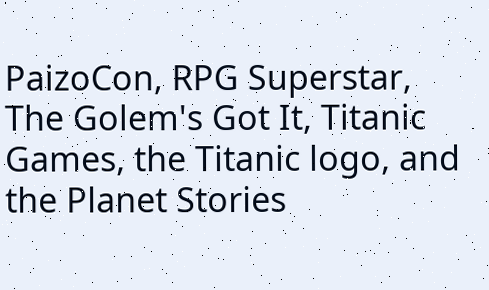PaizoCon, RPG Superstar, The Golem's Got It, Titanic Games, the Titanic logo, and the Planet Stories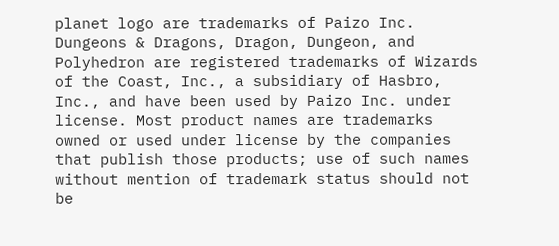planet logo are trademarks of Paizo Inc. Dungeons & Dragons, Dragon, Dungeon, and Polyhedron are registered trademarks of Wizards of the Coast, Inc., a subsidiary of Hasbro, Inc., and have been used by Paizo Inc. under license. Most product names are trademarks owned or used under license by the companies that publish those products; use of such names without mention of trademark status should not be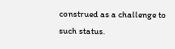construed as a challenge to such status.